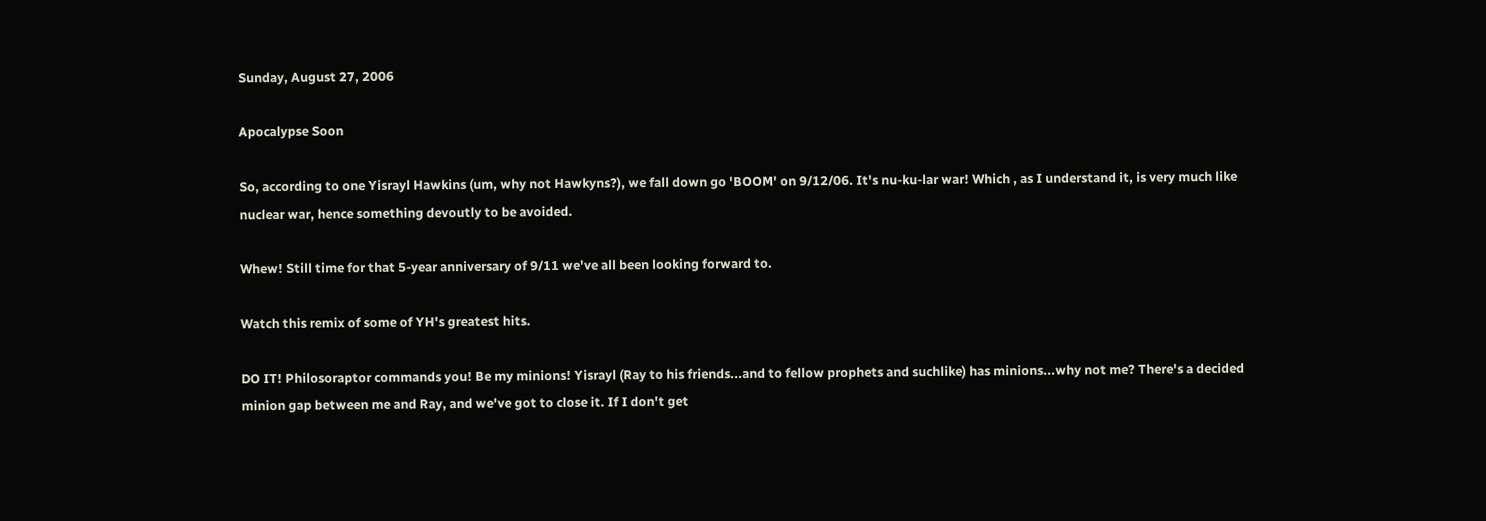Sunday, August 27, 2006

Apocalypse Soon

So, according to one Yisrayl Hawkins (um, why not Hawkyns?), we fall down go 'BOOM' on 9/12/06. It's nu-ku-lar war! Which , as I understand it, is very much like nuclear war, hence something devoutly to be avoided.

Whew! Still time for that 5-year anniversary of 9/11 we've all been looking forward to.

Watch this remix of some of YH's greatest hits.

DO IT! Philosoraptor commands you! Be my minions! Yisrayl (Ray to his friends...and to fellow prophets and suchlike) has minions...why not me? There's a decided minion gap between me and Ray, and we've got to close it. If I don't get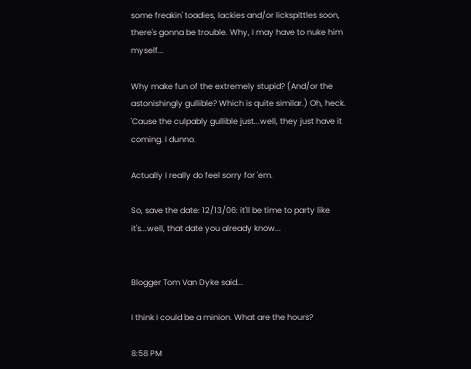some freakin' toadies, lackies and/or lickspittles soon, there's gonna be trouble. Why, I may have to nuke him myself...

Why make fun of the extremely stupid? (And/or the astonishingly gullible? Which is quite similar.) Oh, heck. 'Cause the culpably gullible just...well, they just have it coming. I dunno.

Actually I really do feel sorry for 'em.

So, save the date: 12/13/06: it'll be time to party like it's...well, that date you already know...


Blogger Tom Van Dyke said...

I think I could be a minion. What are the hours?

8:58 PM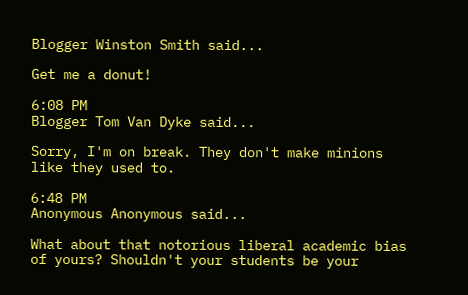Blogger Winston Smith said...

Get me a donut!

6:08 PM
Blogger Tom Van Dyke said...

Sorry, I'm on break. They don't make minions like they used to.

6:48 PM
Anonymous Anonymous said...

What about that notorious liberal academic bias of yours? Shouldn't your students be your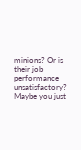minions? Or is their job performance unsatisfactory? Maybe you just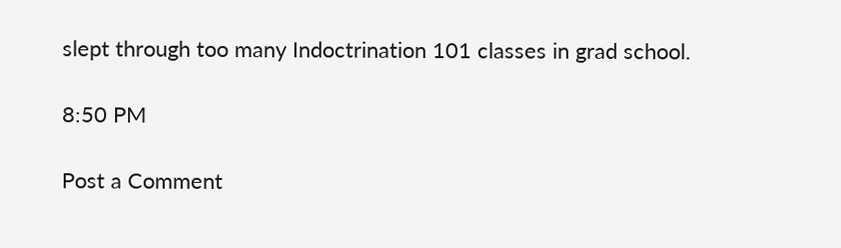slept through too many Indoctrination 101 classes in grad school.

8:50 PM

Post a Comment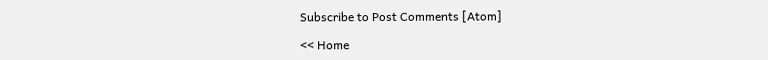Subscribe to Post Comments [Atom]

<< Home